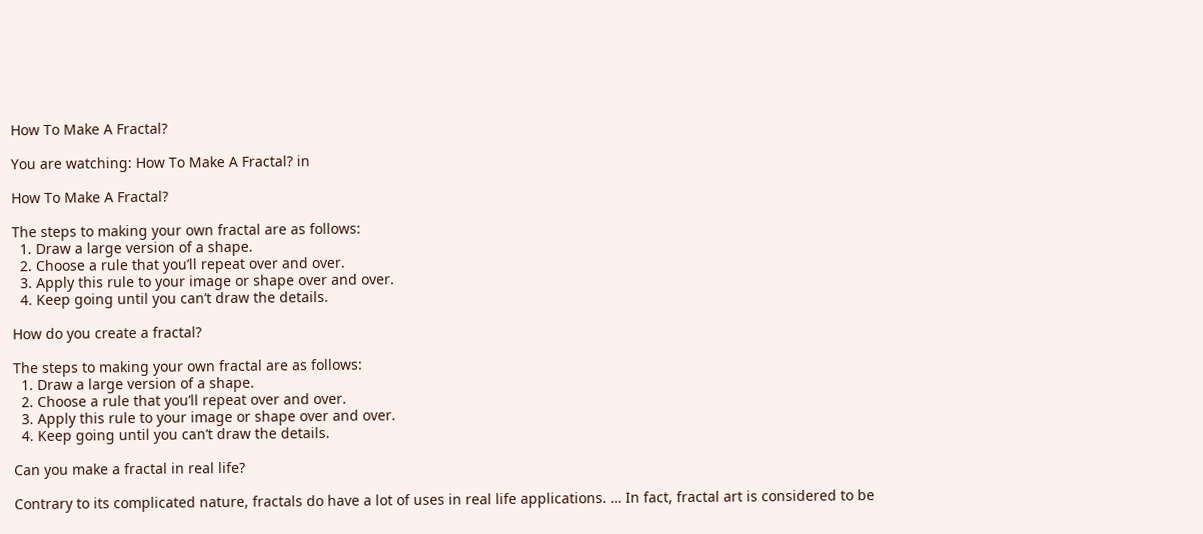How To Make A Fractal?

You are watching: How To Make A Fractal? in

How To Make A Fractal?

The steps to making your own fractal are as follows:
  1. Draw a large version of a shape.
  2. Choose a rule that you’ll repeat over and over.
  3. Apply this rule to your image or shape over and over.
  4. Keep going until you can’t draw the details.

How do you create a fractal?

The steps to making your own fractal are as follows:
  1. Draw a large version of a shape.
  2. Choose a rule that you’ll repeat over and over.
  3. Apply this rule to your image or shape over and over.
  4. Keep going until you can’t draw the details.

Can you make a fractal in real life?

Contrary to its complicated nature, fractals do have a lot of uses in real life applications. … In fact, fractal art is considered to be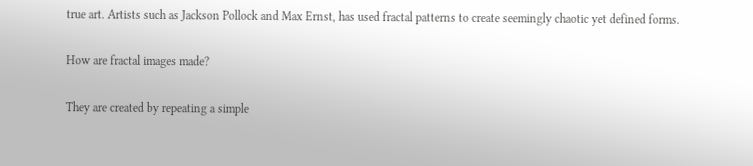true art. Artists such as Jackson Pollock and Max Ernst, has used fractal patterns to create seemingly chaotic yet defined forms.

How are fractal images made?

They are created by repeating a simple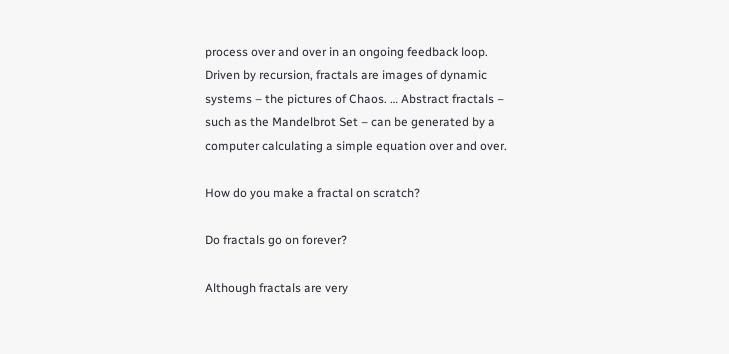process over and over in an ongoing feedback loop. Driven by recursion, fractals are images of dynamic systems – the pictures of Chaos. … Abstract fractals – such as the Mandelbrot Set – can be generated by a computer calculating a simple equation over and over.

How do you make a fractal on scratch?

Do fractals go on forever?

Although fractals are very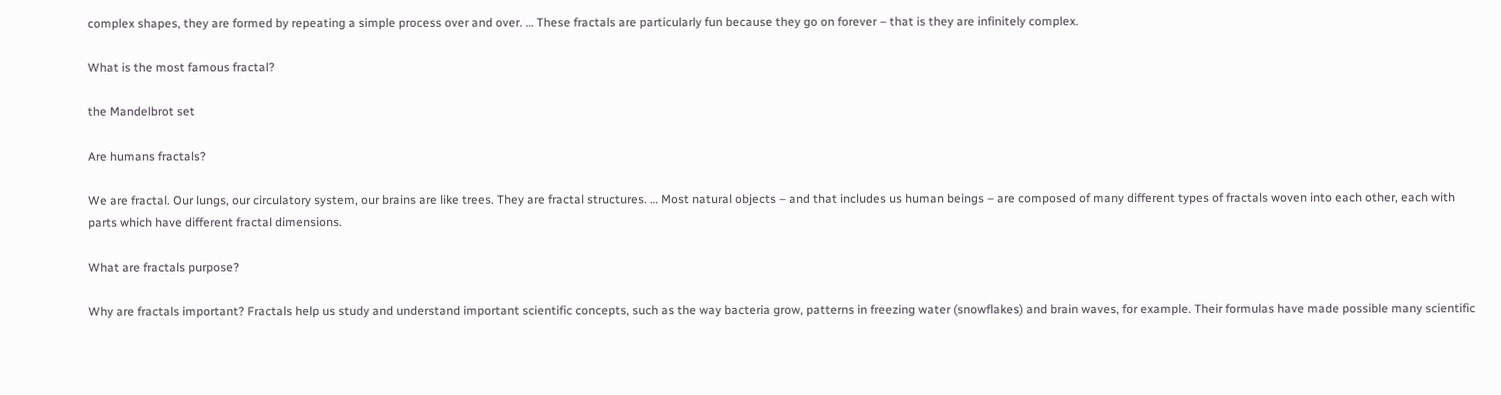complex shapes, they are formed by repeating a simple process over and over. … These fractals are particularly fun because they go on forever – that is they are infinitely complex.

What is the most famous fractal?

the Mandelbrot set

Are humans fractals?

We are fractal. Our lungs, our circulatory system, our brains are like trees. They are fractal structures. … Most natural objects – and that includes us human beings – are composed of many different types of fractals woven into each other, each with parts which have different fractal dimensions.

What are fractals purpose?

Why are fractals important? Fractals help us study and understand important scientific concepts, such as the way bacteria grow, patterns in freezing water (snowflakes) and brain waves, for example. Their formulas have made possible many scientific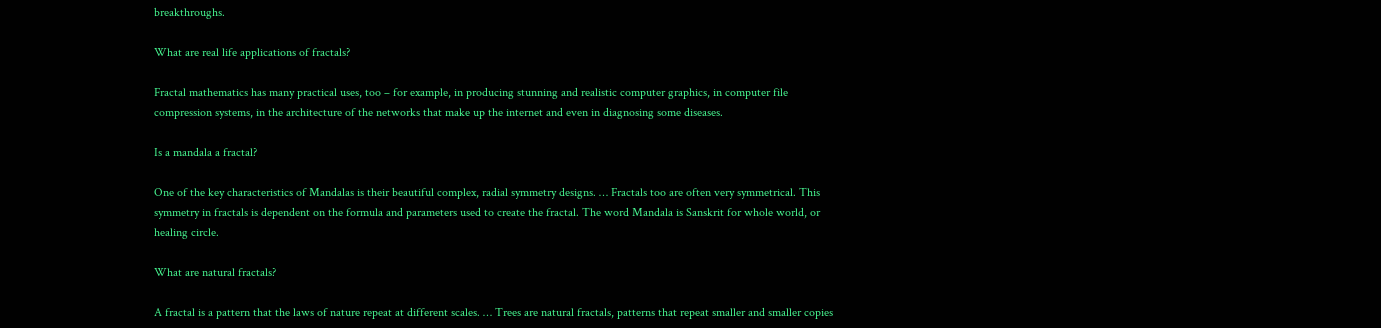breakthroughs.

What are real life applications of fractals?

Fractal mathematics has many practical uses, too – for example, in producing stunning and realistic computer graphics, in computer file compression systems, in the architecture of the networks that make up the internet and even in diagnosing some diseases.

Is a mandala a fractal?

One of the key characteristics of Mandalas is their beautiful complex, radial symmetry designs. … Fractals too are often very symmetrical. This symmetry in fractals is dependent on the formula and parameters used to create the fractal. The word Mandala is Sanskrit for whole world, or healing circle.

What are natural fractals?

A fractal is a pattern that the laws of nature repeat at different scales. … Trees are natural fractals, patterns that repeat smaller and smaller copies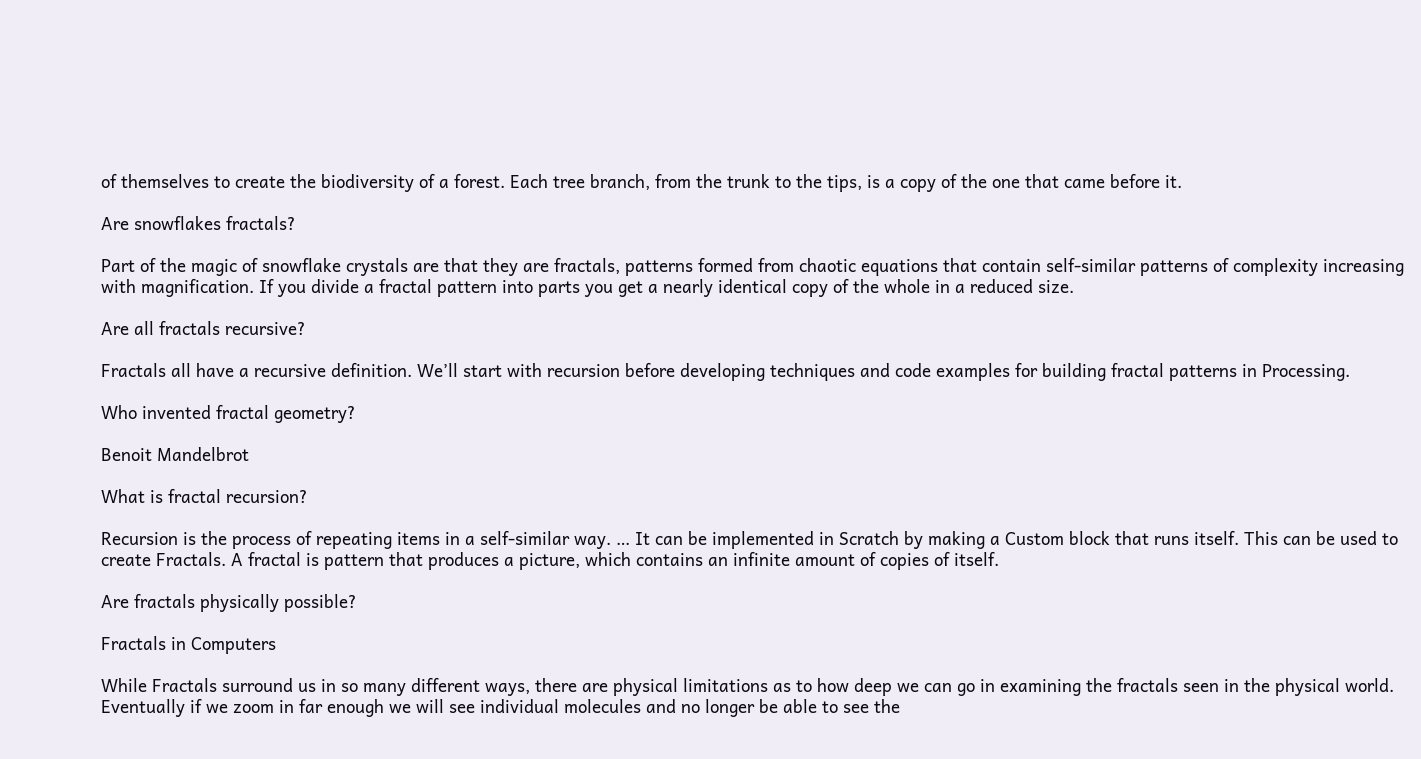of themselves to create the biodiversity of a forest. Each tree branch, from the trunk to the tips, is a copy of the one that came before it.

Are snowflakes fractals?

Part of the magic of snowflake crystals are that they are fractals, patterns formed from chaotic equations that contain self-similar patterns of complexity increasing with magnification. If you divide a fractal pattern into parts you get a nearly identical copy of the whole in a reduced size.

Are all fractals recursive?

Fractals all have a recursive definition. We’ll start with recursion before developing techniques and code examples for building fractal patterns in Processing.

Who invented fractal geometry?

Benoit Mandelbrot

What is fractal recursion?

Recursion is the process of repeating items in a self-similar way. … It can be implemented in Scratch by making a Custom block that runs itself. This can be used to create Fractals. A fractal is pattern that produces a picture, which contains an infinite amount of copies of itself.

Are fractals physically possible?

Fractals in Computers

While Fractals surround us in so many different ways, there are physical limitations as to how deep we can go in examining the fractals seen in the physical world. Eventually if we zoom in far enough we will see individual molecules and no longer be able to see the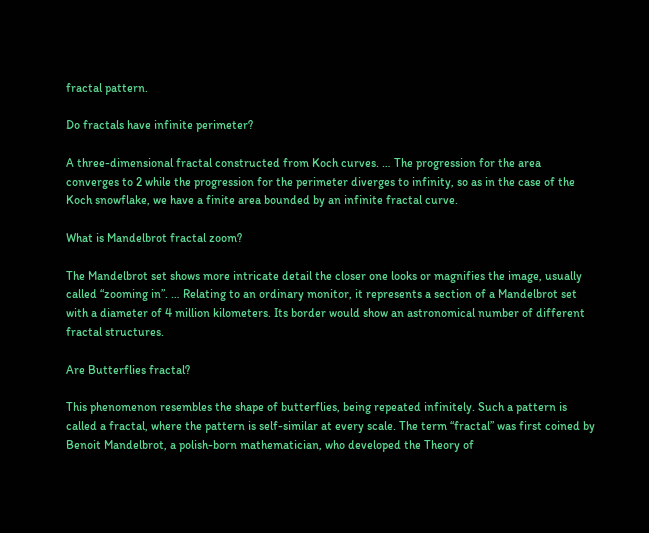fractal pattern.

Do fractals have infinite perimeter?

A three-dimensional fractal constructed from Koch curves. … The progression for the area converges to 2 while the progression for the perimeter diverges to infinity, so as in the case of the Koch snowflake, we have a finite area bounded by an infinite fractal curve.

What is Mandelbrot fractal zoom?

The Mandelbrot set shows more intricate detail the closer one looks or magnifies the image, usually called “zooming in”. … Relating to an ordinary monitor, it represents a section of a Mandelbrot set with a diameter of 4 million kilometers. Its border would show an astronomical number of different fractal structures.

Are Butterflies fractal?

This phenomenon resembles the shape of butterflies, being repeated infinitely. Such a pattern is called a fractal, where the pattern is self-similar at every scale. The term “fractal” was first coined by Benoit Mandelbrot, a polish-born mathematician, who developed the Theory of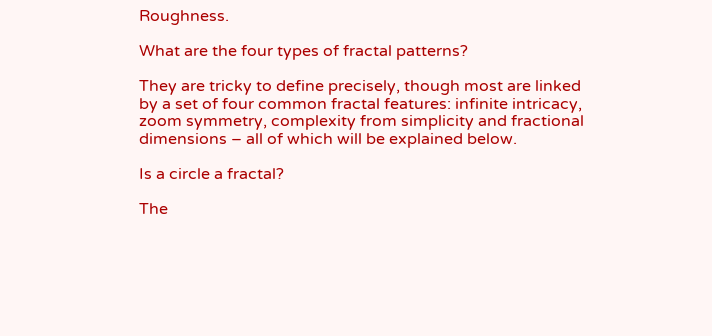Roughness.

What are the four types of fractal patterns?

They are tricky to define precisely, though most are linked by a set of four common fractal features: infinite intricacy, zoom symmetry, complexity from simplicity and fractional dimensions – all of which will be explained below.

Is a circle a fractal?

The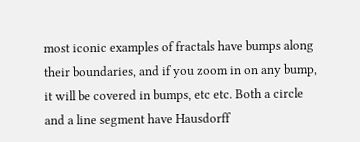most iconic examples of fractals have bumps along their boundaries, and if you zoom in on any bump, it will be covered in bumps, etc etc. Both a circle and a line segment have Hausdorff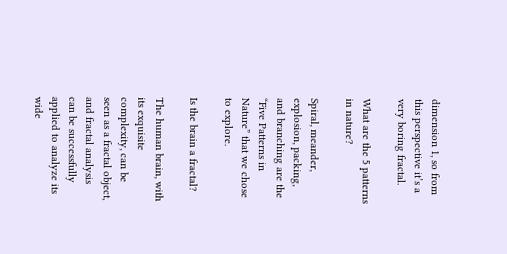dimension 1, so from this perspective it’s a very boring fractal.

What are the 5 patterns in nature?

Spiral, meander, explosion, packing, and branching are the “Five Patterns in Nature” that we chose to explore.

Is the brain a fractal?

The human brain, with its exquisite complexity, can be seen as a fractal object, and fractal analysis can be successfully applied to analyze its wide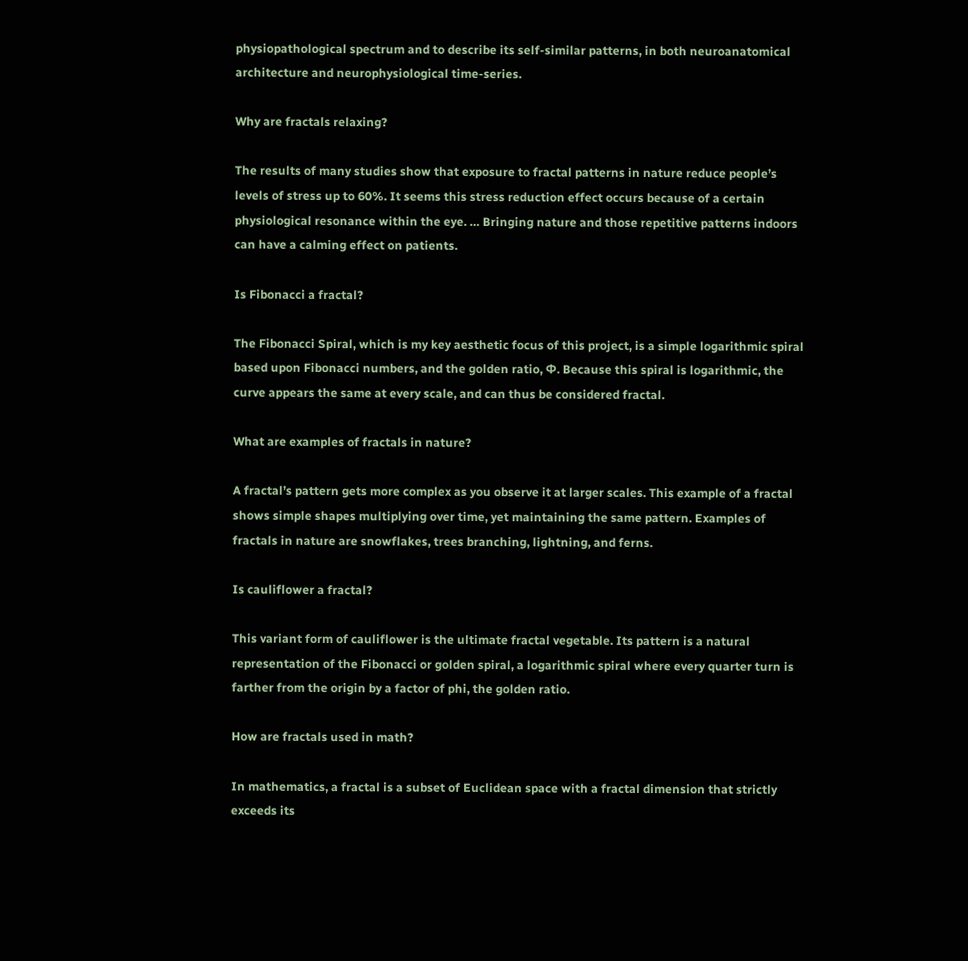physiopathological spectrum and to describe its self-similar patterns, in both neuroanatomical architecture and neurophysiological time-series.

Why are fractals relaxing?

The results of many studies show that exposure to fractal patterns in nature reduce people’s levels of stress up to 60%. It seems this stress reduction effect occurs because of a certain physiological resonance within the eye. … Bringing nature and those repetitive patterns indoors can have a calming effect on patients.

Is Fibonacci a fractal?

The Fibonacci Spiral, which is my key aesthetic focus of this project, is a simple logarithmic spiral based upon Fibonacci numbers, and the golden ratio, Φ. Because this spiral is logarithmic, the curve appears the same at every scale, and can thus be considered fractal.

What are examples of fractals in nature?

A fractal’s pattern gets more complex as you observe it at larger scales. This example of a fractal shows simple shapes multiplying over time, yet maintaining the same pattern. Examples of fractals in nature are snowflakes, trees branching, lightning, and ferns.

Is cauliflower a fractal?

This variant form of cauliflower is the ultimate fractal vegetable. Its pattern is a natural representation of the Fibonacci or golden spiral, a logarithmic spiral where every quarter turn is farther from the origin by a factor of phi, the golden ratio.

How are fractals used in math?

In mathematics, a fractal is a subset of Euclidean space with a fractal dimension that strictly exceeds its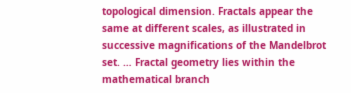topological dimension. Fractals appear the same at different scales, as illustrated in successive magnifications of the Mandelbrot set. … Fractal geometry lies within the mathematical branch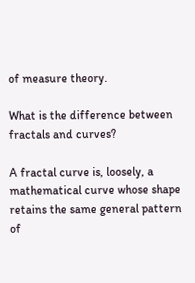of measure theory.

What is the difference between fractals and curves?

A fractal curve is, loosely, a mathematical curve whose shape retains the same general pattern of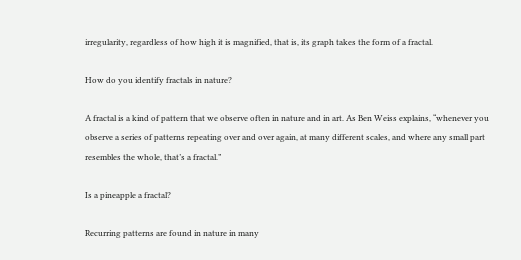irregularity, regardless of how high it is magnified, that is, its graph takes the form of a fractal.

How do you identify fractals in nature?

A fractal is a kind of pattern that we observe often in nature and in art. As Ben Weiss explains, “whenever you observe a series of patterns repeating over and over again, at many different scales, and where any small part resembles the whole, that’s a fractal.”

Is a pineapple a fractal?

Recurring patterns are found in nature in many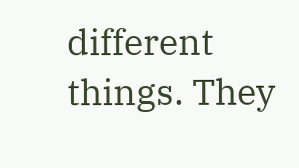different things. They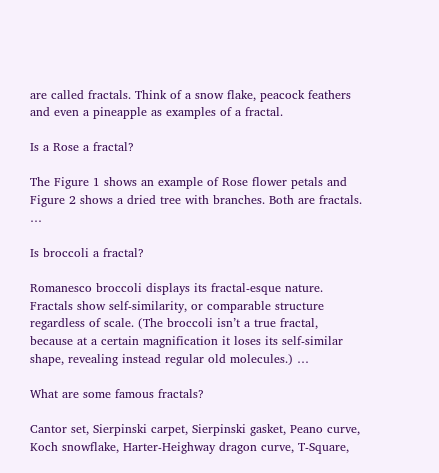are called fractals. Think of a snow flake, peacock feathers and even a pineapple as examples of a fractal.

Is a Rose a fractal?

The Figure 1 shows an example of Rose flower petals and Figure 2 shows a dried tree with branches. Both are fractals. …

Is broccoli a fractal?

Romanesco broccoli displays its fractal-esque nature. Fractals show self-similarity, or comparable structure regardless of scale. (The broccoli isn’t a true fractal, because at a certain magnification it loses its self-similar shape, revealing instead regular old molecules.) …

What are some famous fractals?

Cantor set, Sierpinski carpet, Sierpinski gasket, Peano curve, Koch snowflake, Harter-Heighway dragon curve, T-Square,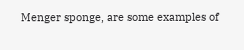Menger sponge, are some examples of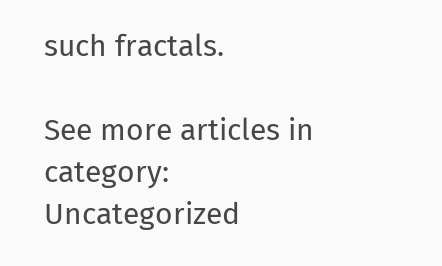such fractals.

See more articles in category: Uncategorized